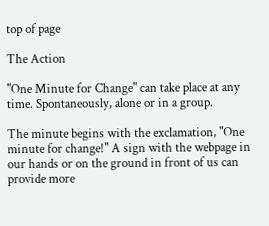top of page

The Action

"One Minute for Change" can take place at any time. Spontaneously, alone or in a group.

The minute begins with the exclamation, "One minute for change!" A sign with the webpage in our hands or on the ground in front of us can provide more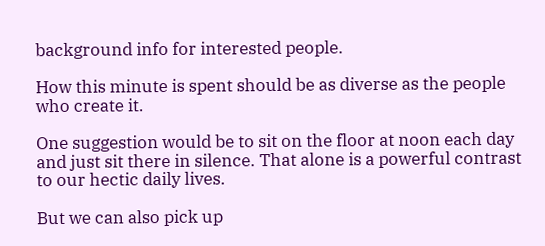background info for interested people.

How this minute is spent should be as diverse as the people who create it.

One suggestion would be to sit on the floor at noon each day and just sit there in silence. That alone is a powerful contrast to our hectic daily lives.

But we can also pick up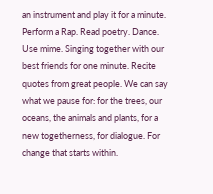an instrument and play it for a minute. Perform a Rap. Read poetry. Dance. Use mime. Singing together with our best friends for one minute. Recite quotes from great people. We can say what we pause for: for the trees, our oceans, the animals and plants, for a new togetherness, for dialogue. For change that starts within.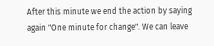After this minute we end the action by saying again "One minute for change". We can leave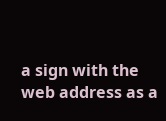a sign with the web address as a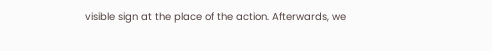visible sign at the place of the action. Afterwards, we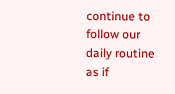continue to follow our daily routine as if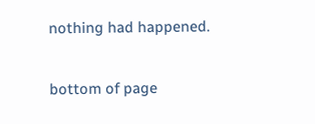nothing had happened.

bottom of page